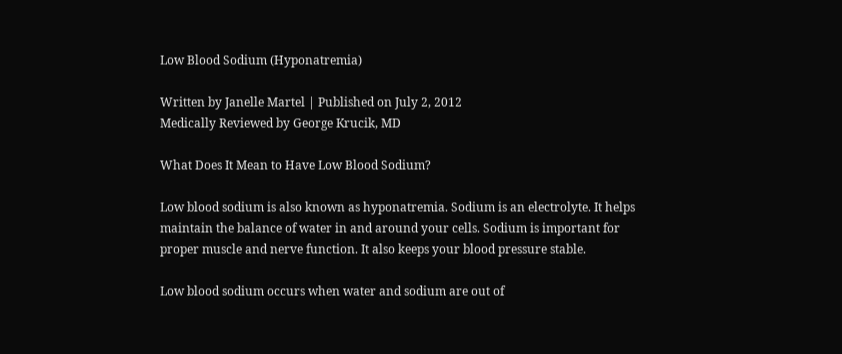Low Blood Sodium (Hyponatremia)

Written by Janelle Martel | Published on July 2, 2012
Medically Reviewed by George Krucik, MD

What Does It Mean to Have Low Blood Sodium?

Low blood sodium is also known as hyponatremia. Sodium is an electrolyte. It helps maintain the balance of water in and around your cells. Sodium is important for proper muscle and nerve function. It also keeps your blood pressure stable.

Low blood sodium occurs when water and sodium are out of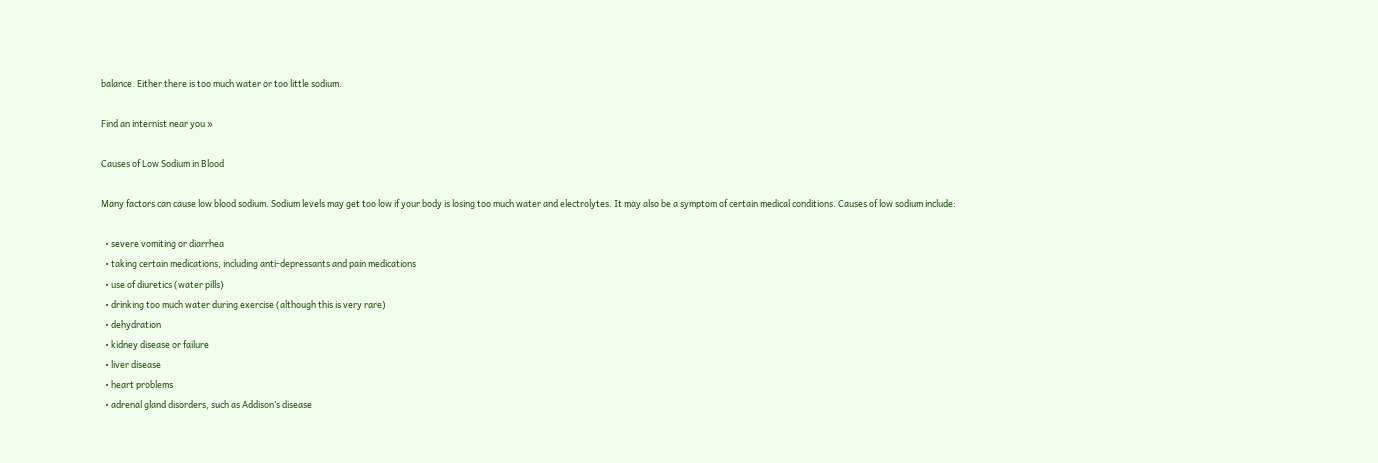balance. Either there is too much water or too little sodium.

Find an internist near you »

Causes of Low Sodium in Blood

Many factors can cause low blood sodium. Sodium levels may get too low if your body is losing too much water and electrolytes. It may also be a symptom of certain medical conditions. Causes of low sodium include:

  • severe vomiting or diarrhea
  • taking certain medications, including anti-depressants and pain medications
  • use of diuretics (water pills)
  • drinking too much water during exercise (although this is very rare)
  • dehydration
  • kidney disease or failure
  • liver disease
  • heart problems
  • adrenal gland disorders, such as Addison’s disease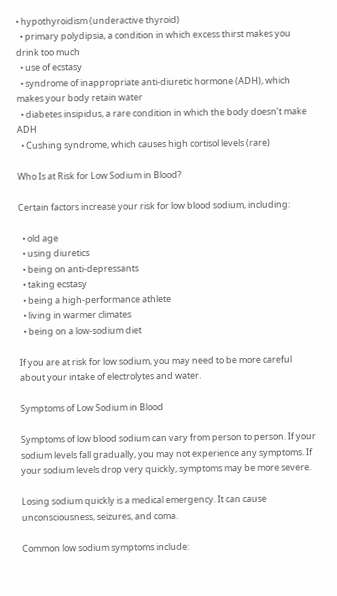• hypothyroidism (underactive thyroid)
  • primary polydipsia, a condition in which excess thirst makes you drink too much
  • use of ecstasy
  • syndrome of inappropriate anti-diuretic hormone (ADH), which makes your body retain water
  • diabetes insipidus, a rare condition in which the body doesn’t make ADH
  • Cushing syndrome, which causes high cortisol levels (rare)

Who Is at Risk for Low Sodium in Blood?

Certain factors increase your risk for low blood sodium, including:

  • old age
  • using diuretics
  • being on anti-depressants
  • taking ecstasy
  • being a high-performance athlete
  • living in warmer climates
  • being on a low-sodium diet

If you are at risk for low sodium, you may need to be more careful about your intake of electrolytes and water.

Symptoms of Low Sodium in Blood

Symptoms of low blood sodium can vary from person to person. If your sodium levels fall gradually, you may not experience any symptoms. If your sodium levels drop very quickly, symptoms may be more severe.

Losing sodium quickly is a medical emergency. It can cause unconsciousness, seizures, and coma.

Common low sodium symptoms include: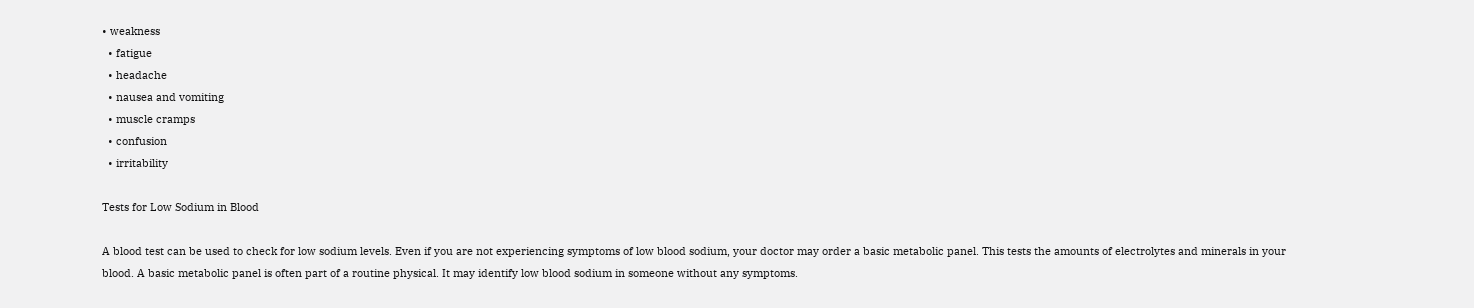• weakness
  • fatigue
  • headache
  • nausea and vomiting
  • muscle cramps
  • confusion
  • irritability

Tests for Low Sodium in Blood

A blood test can be used to check for low sodium levels. Even if you are not experiencing symptoms of low blood sodium, your doctor may order a basic metabolic panel. This tests the amounts of electrolytes and minerals in your blood. A basic metabolic panel is often part of a routine physical. It may identify low blood sodium in someone without any symptoms.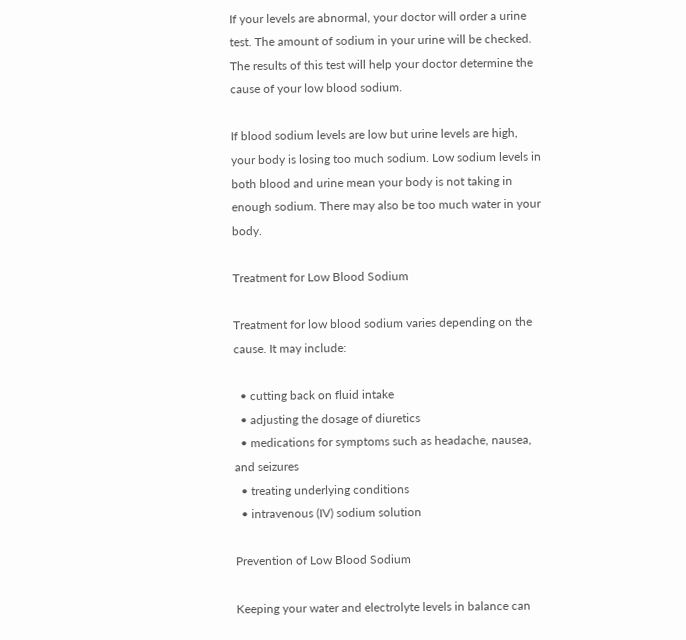If your levels are abnormal, your doctor will order a urine test. The amount of sodium in your urine will be checked. The results of this test will help your doctor determine the cause of your low blood sodium.

If blood sodium levels are low but urine levels are high, your body is losing too much sodium. Low sodium levels in both blood and urine mean your body is not taking in enough sodium. There may also be too much water in your body.

Treatment for Low Blood Sodium

Treatment for low blood sodium varies depending on the cause. It may include:

  • cutting back on fluid intake
  • adjusting the dosage of diuretics
  • medications for symptoms such as headache, nausea, and seizures
  • treating underlying conditions
  • intravenous (IV) sodium solution

Prevention of Low Blood Sodium

Keeping your water and electrolyte levels in balance can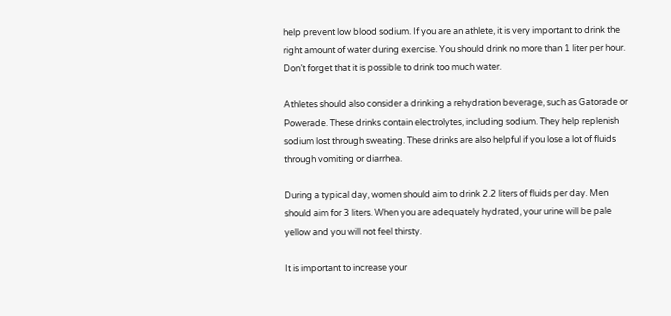help prevent low blood sodium. If you are an athlete, it is very important to drink the right amount of water during exercise. You should drink no more than 1 liter per hour. Don’t forget that it is possible to drink too much water.

Athletes should also consider a drinking a rehydration beverage, such as Gatorade or Powerade. These drinks contain electrolytes, including sodium. They help replenish sodium lost through sweating. These drinks are also helpful if you lose a lot of fluids through vomiting or diarrhea.

During a typical day, women should aim to drink 2.2 liters of fluids per day. Men should aim for 3 liters. When you are adequately hydrated, your urine will be pale yellow and you will not feel thirsty.

It is important to increase your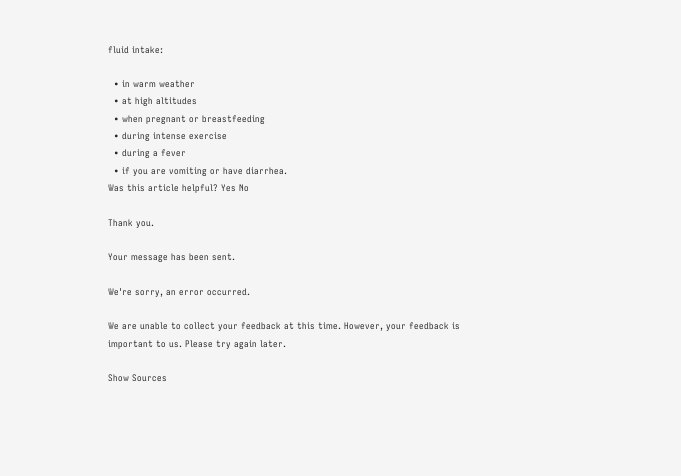fluid intake:

  • in warm weather
  • at high altitudes
  • when pregnant or breastfeeding
  • during intense exercise
  • during a fever
  • if you are vomiting or have diarrhea.
Was this article helpful? Yes No

Thank you.

Your message has been sent.

We're sorry, an error occurred.

We are unable to collect your feedback at this time. However, your feedback is important to us. Please try again later.

Show Sources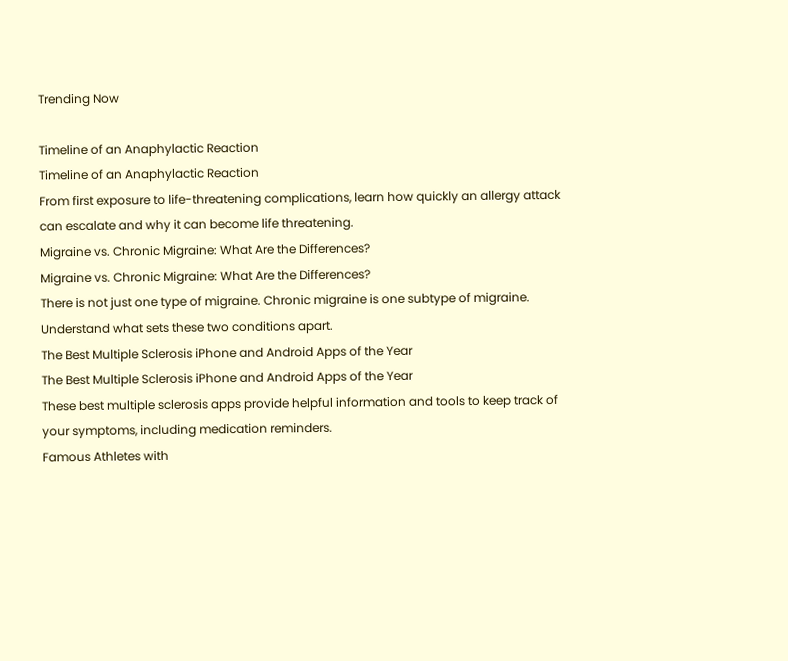Trending Now

Timeline of an Anaphylactic Reaction
Timeline of an Anaphylactic Reaction
From first exposure to life-threatening complications, learn how quickly an allergy attack can escalate and why it can become life threatening.
Migraine vs. Chronic Migraine: What Are the Differences?
Migraine vs. Chronic Migraine: What Are the Differences?
There is not just one type of migraine. Chronic migraine is one subtype of migraine. Understand what sets these two conditions apart.
The Best Multiple Sclerosis iPhone and Android Apps of the Year
The Best Multiple Sclerosis iPhone and Android Apps of the Year
These best multiple sclerosis apps provide helpful information and tools to keep track of your symptoms, including medication reminders.
Famous Athletes with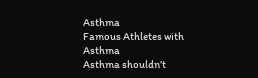Asthma
Famous Athletes with Asthma
Asthma shouldn’t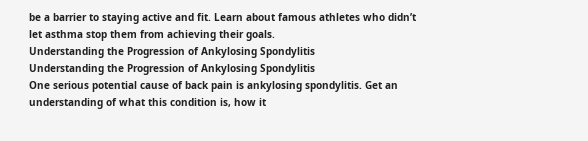be a barrier to staying active and fit. Learn about famous athletes who didn’t let asthma stop them from achieving their goals.
Understanding the Progression of Ankylosing Spondylitis
Understanding the Progression of Ankylosing Spondylitis
One serious potential cause of back pain is ankylosing spondylitis. Get an understanding of what this condition is, how it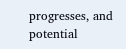progresses, and potential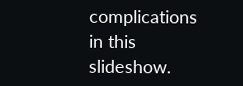complications in this slideshow.